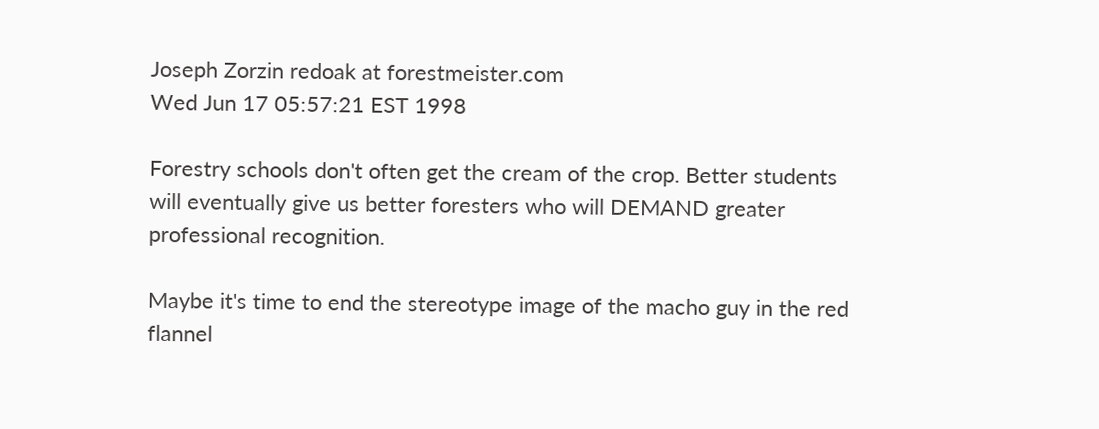Joseph Zorzin redoak at forestmeister.com
Wed Jun 17 05:57:21 EST 1998

Forestry schools don't often get the cream of the crop. Better students
will eventually give us better foresters who will DEMAND greater
professional recognition.

Maybe it's time to end the stereotype image of the macho guy in the red
flannel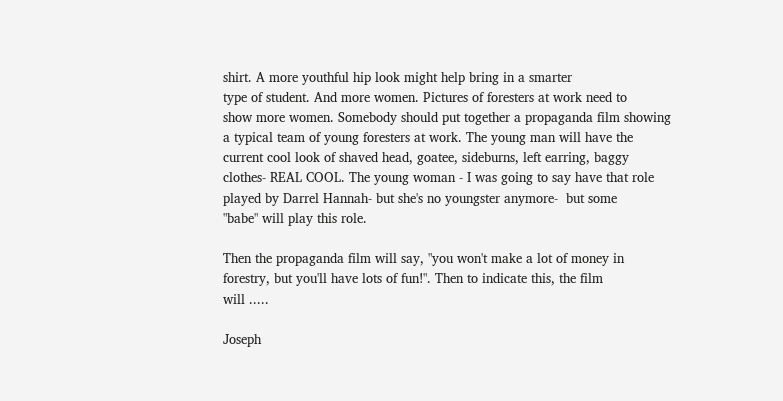shirt. A more youthful hip look might help bring in a smarter
type of student. And more women. Pictures of foresters at work need to
show more women. Somebody should put together a propaganda film showing
a typical team of young foresters at work. The young man will have the
current cool look of shaved head, goatee, sideburns, left earring, baggy
clothes- REAL COOL. The young woman - I was going to say have that role
played by Darrel Hannah- but she's no youngster anymore-  but some
"babe" will play this role.

Then the propaganda film will say, "you won't make a lot of money in
forestry, but you'll have lots of fun!". Then to indicate this, the film
will .....

Joseph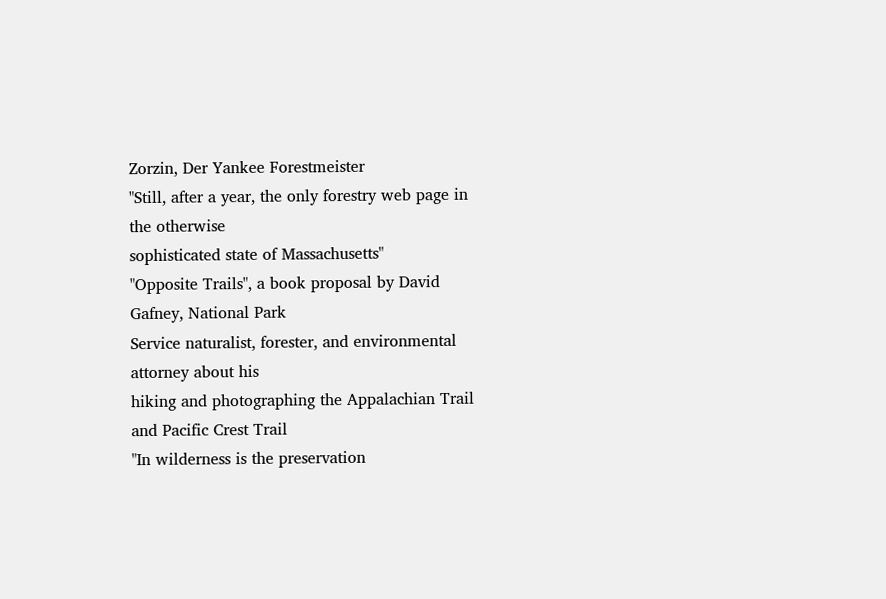Zorzin, Der Yankee Forestmeister
"Still, after a year, the only forestry web page in the otherwise
sophisticated state of Massachusetts"
"Opposite Trails", a book proposal by David Gafney, National Park
Service naturalist, forester, and environmental attorney about his
hiking and photographing the Appalachian Trail and Pacific Crest Trail
"In wilderness is the preservation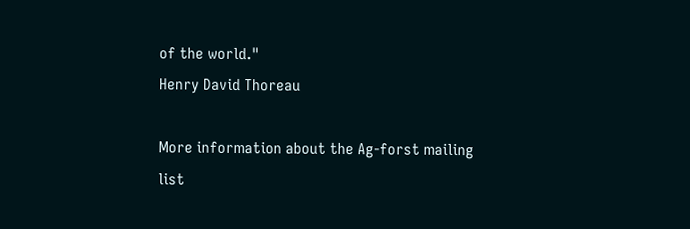of the world."
Henry David Thoreau

More information about the Ag-forst mailing list